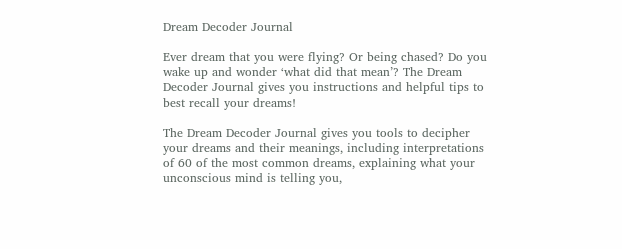Dream Decoder Journal

Ever dream that you were flying? Or being chased? Do you wake up and wonder ‘what did that mean’? The Dream Decoder Journal gives you instructions and helpful tips to best recall your dreams!

The Dream Decoder Journal gives you tools to decipher your dreams and their meanings, including interpretations of 60 of the most common dreams, explaining what your unconscious mind is telling you,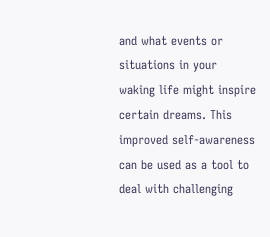and what events or situations in your waking life might inspire certain dreams. This improved self-awareness can be used as a tool to deal with challenging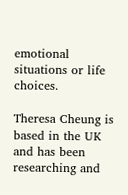emotional situations or life choices.

Theresa Cheung is based in the UK and has been researching and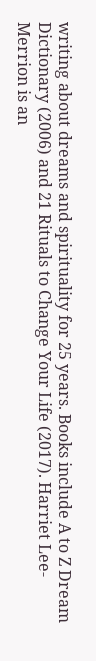writing about dreams and spirituality for 25 years. Books include A to Z Dream Dictionary (2006) and 21 Rituals to Change Your Life (2017). Harriet Lee-Merrion is an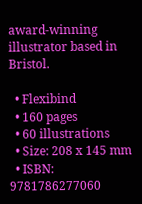award-winning illustrator based in Bristol.

  • Flexibind
  • 160 pages
  • 60 illustrations
  • Size: 208 x 145 mm
  • ISBN: 9781786277060